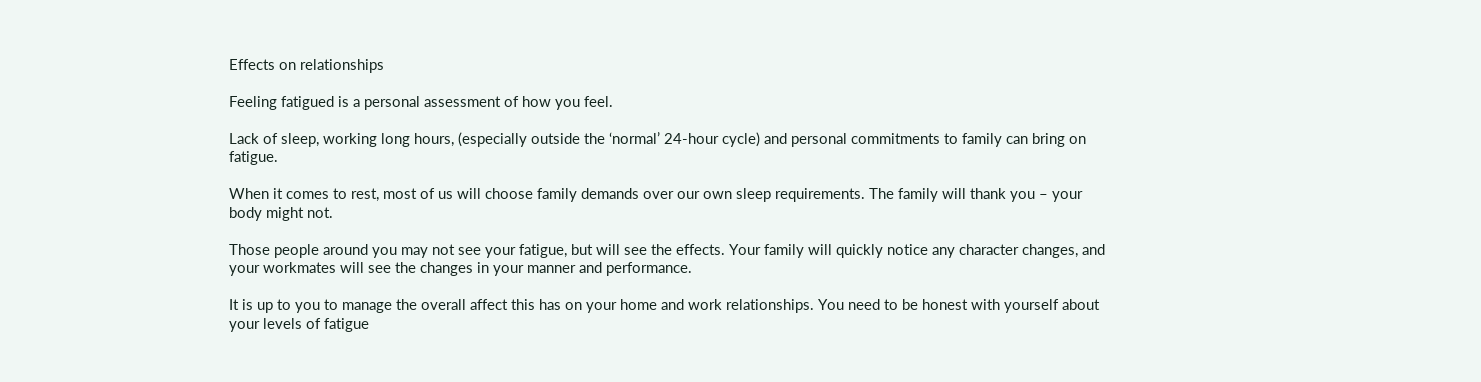Effects on relationships

Feeling fatigued is a personal assessment of how you feel.

Lack of sleep, working long hours, (especially outside the ‘normal’ 24-hour cycle) and personal commitments to family can bring on fatigue.

When it comes to rest, most of us will choose family demands over our own sleep requirements. The family will thank you – your body might not.

Those people around you may not see your fatigue, but will see the effects. Your family will quickly notice any character changes, and your workmates will see the changes in your manner and performance.

It is up to you to manage the overall affect this has on your home and work relationships. You need to be honest with yourself about your levels of fatigue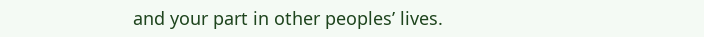and your part in other peoples’ lives.